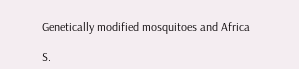Genetically modified mosquitoes and Africa

S.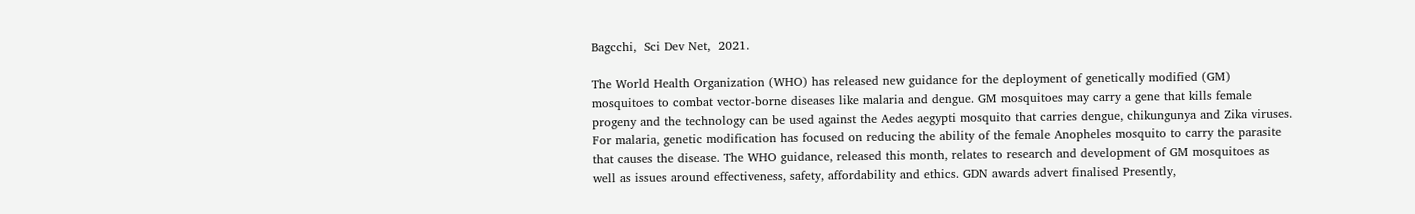Bagcchi,  Sci Dev Net,  2021.

The World Health Organization (WHO) has released new guidance for the deployment of genetically modified (GM) mosquitoes to combat vector-borne diseases like malaria and dengue. GM mosquitoes may carry a gene that kills female progeny and the technology can be used against the Aedes aegypti mosquito that carries dengue, chikungunya and Zika viruses. For malaria, genetic modification has focused on reducing the ability of the female Anopheles mosquito to carry the parasite that causes the disease. The WHO guidance, released this month, relates to research and development of GM mosquitoes as well as issues around effectiveness, safety, affordability and ethics. GDN awards advert finalised Presently,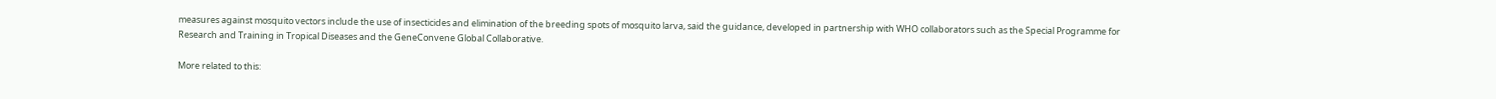measures against mosquito vectors include the use of insecticides and elimination of the breeding spots of mosquito larva, said the guidance, developed in partnership with WHO collaborators such as the Special Programme for Research and Training in Tropical Diseases and the GeneConvene Global Collaborative.

More related to this: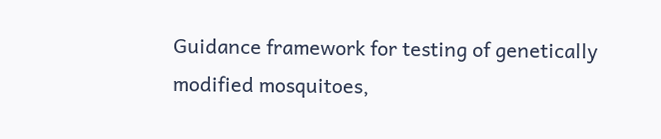Guidance framework for testing of genetically modified mosquitoes,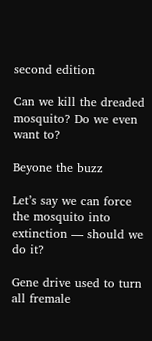second edition

Can we kill the dreaded mosquito? Do we even want to?

Beyone the buzz

Let’s say we can force the mosquito into extinction — should we do it?

Gene drive used to turn all fremale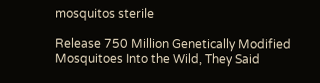mosquitos sterile

Release 750 Million Genetically Modified Mosquitoes Into the Wild, They Said